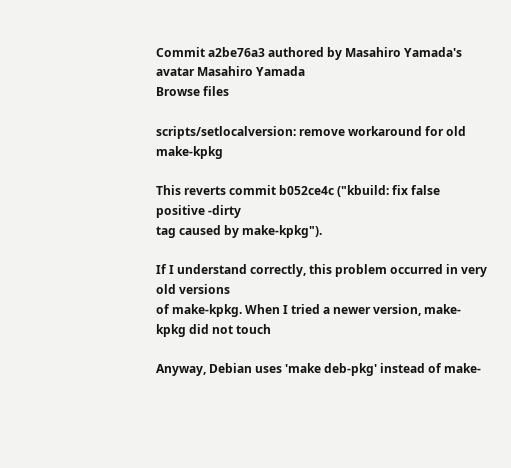Commit a2be76a3 authored by Masahiro Yamada's avatar Masahiro Yamada
Browse files

scripts/setlocalversion: remove workaround for old make-kpkg

This reverts commit b052ce4c ("kbuild: fix false positive -dirty
tag caused by make-kpkg").

If I understand correctly, this problem occurred in very old versions
of make-kpkg. When I tried a newer version, make-kpkg did not touch

Anyway, Debian uses 'make deb-pkg' instead of make-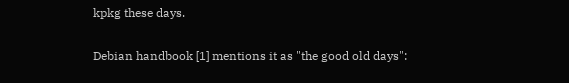kpkg these days.

Debian handbook [1] mentions it as "the good old days":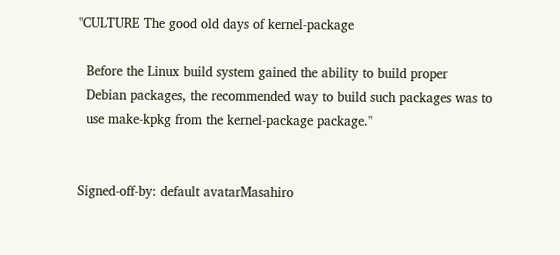"CULTURE The good old days of kernel-package

  Before the Linux build system gained the ability to build proper
  Debian packages, the recommended way to build such packages was to
  use make-kpkg from the kernel-package package."


Signed-off-by: default avatarMasahiro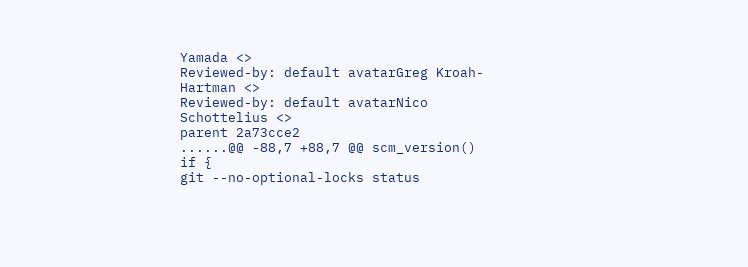Yamada <>
Reviewed-by: default avatarGreg Kroah-Hartman <>
Reviewed-by: default avatarNico Schottelius <>
parent 2a73cce2
......@@ -88,7 +88,7 @@ scm_version()
if {
git --no-optional-locks status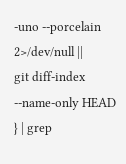-uno --porcelain 2>/dev/null ||
git diff-index --name-only HEAD
} | grep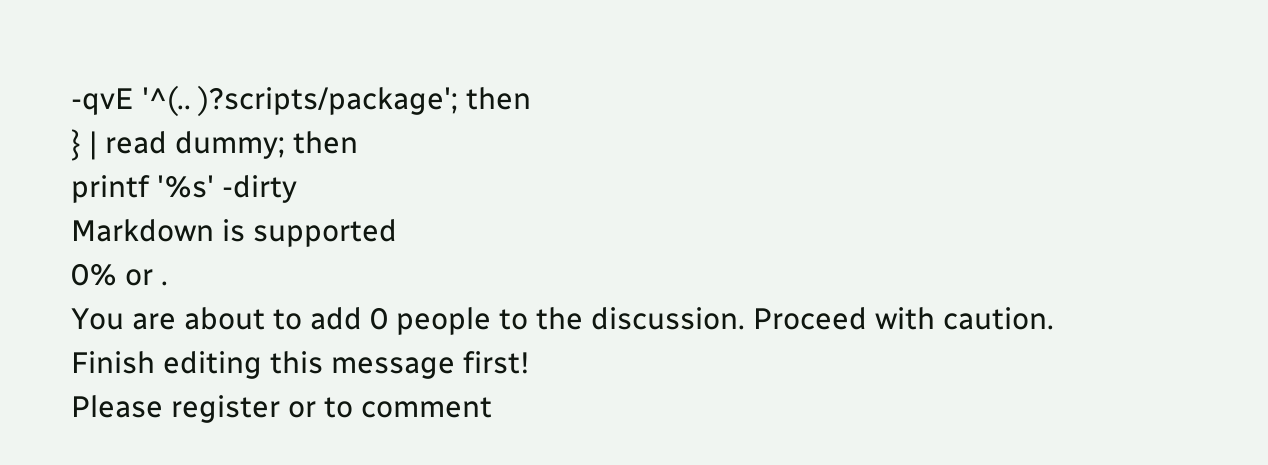-qvE '^(.. )?scripts/package'; then
} | read dummy; then
printf '%s' -dirty
Markdown is supported
0% or .
You are about to add 0 people to the discussion. Proceed with caution.
Finish editing this message first!
Please register or to comment